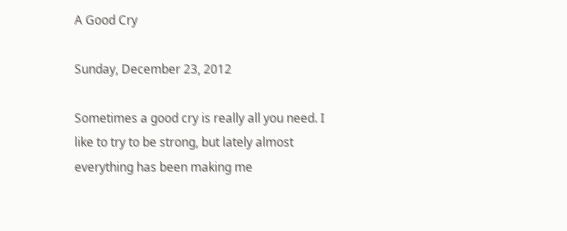A Good Cry

Sunday, December 23, 2012

Sometimes a good cry is really all you need. I like to try to be strong, but lately almost everything has been making me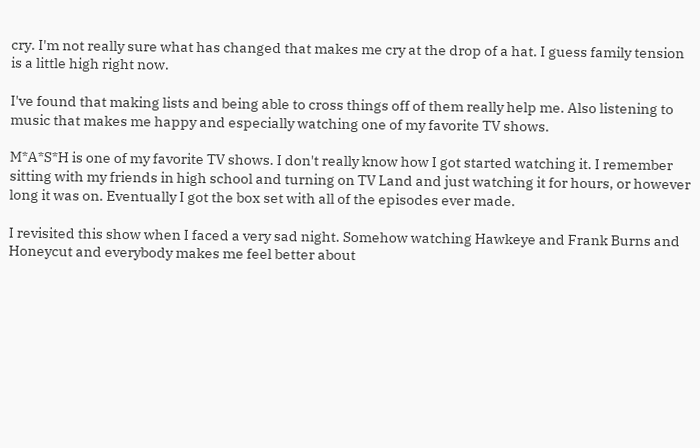cry. I'm not really sure what has changed that makes me cry at the drop of a hat. I guess family tension is a little high right now.

I've found that making lists and being able to cross things off of them really help me. Also listening to music that makes me happy and especially watching one of my favorite TV shows.

M*A*S*H is one of my favorite TV shows. I don't really know how I got started watching it. I remember sitting with my friends in high school and turning on TV Land and just watching it for hours, or however long it was on. Eventually I got the box set with all of the episodes ever made.

I revisited this show when I faced a very sad night. Somehow watching Hawkeye and Frank Burns and Honeycut and everybody makes me feel better about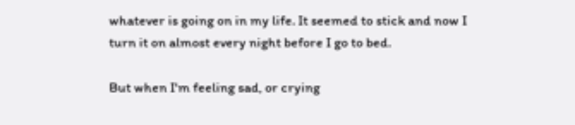whatever is going on in my life. It seemed to stick and now I turn it on almost every night before I go to bed.

But when I'm feeling sad, or crying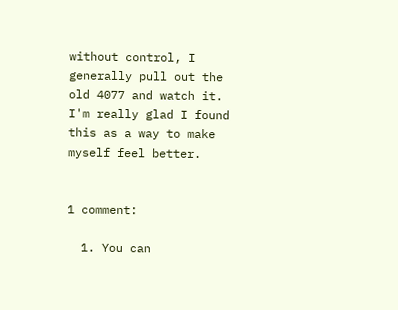without control, I generally pull out the old 4077 and watch it. I'm really glad I found this as a way to make myself feel better.


1 comment:

  1. You can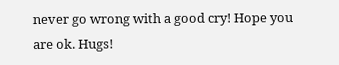never go wrong with a good cry! Hope you are ok. Hugs!